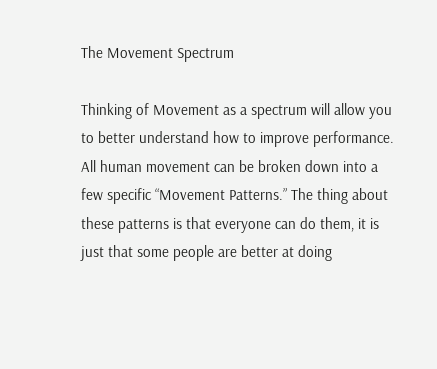The Movement Spectrum

Thinking of Movement as a spectrum will allow you to better understand how to improve performance. All human movement can be broken down into a few specific “Movement Patterns.” The thing about these patterns is that everyone can do them, it is just that some people are better at doing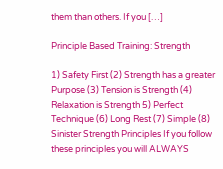them than others. If you […]

Principle Based Training: Strength

1) Safety First (2) Strength has a greater Purpose (3) Tension is Strength (4) Relaxation is Strength 5) Perfect Technique (6) Long Rest (7) Simple (8) Sinister Strength Principles If you follow these principles you will ALWAYS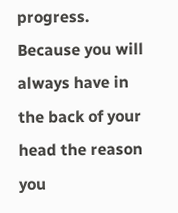progress. Because you will always have in the back of your head the reason you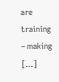are training – making […]